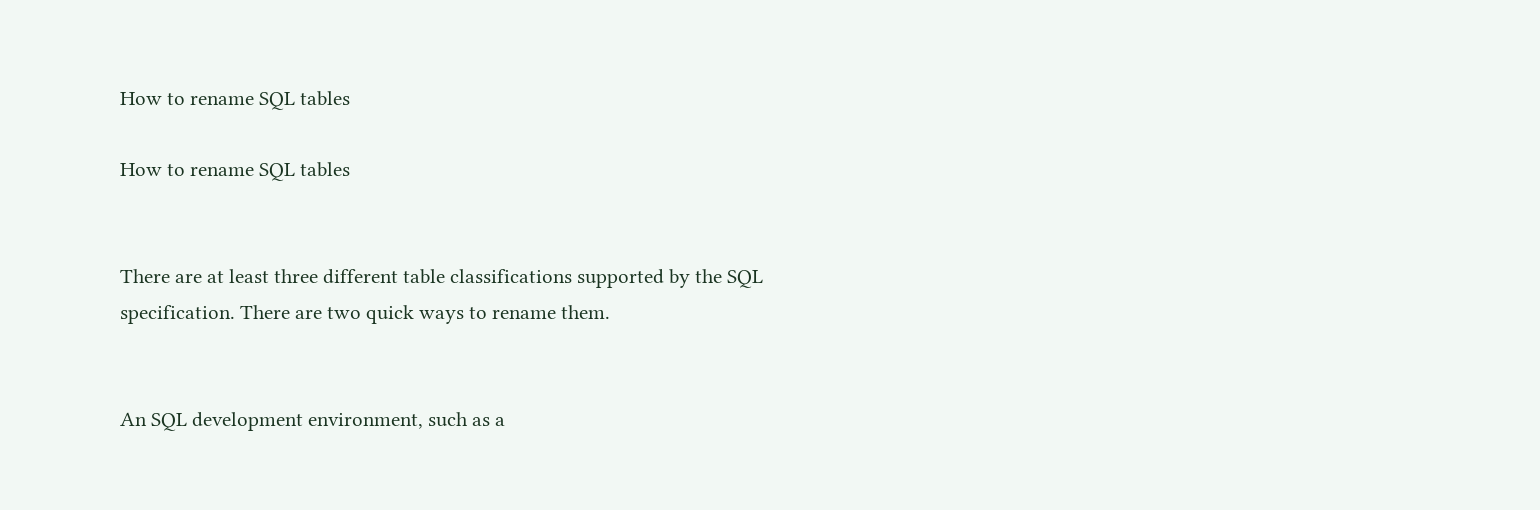How to rename SQL tables

How to rename SQL tables


There are at least three different table classifications supported by the SQL specification. There are two quick ways to rename them.


An SQL development environment, such as a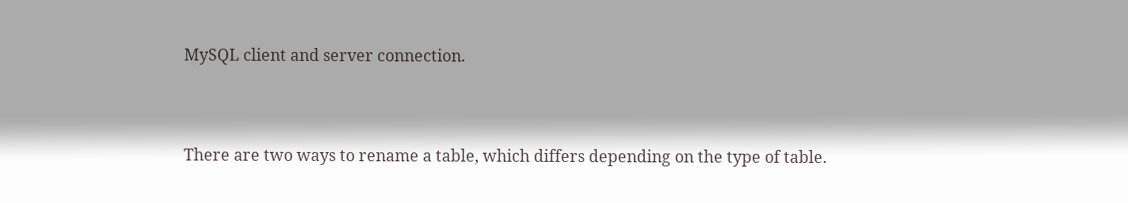MySQL client and server connection.


There are two ways to rename a table, which differs depending on the type of table.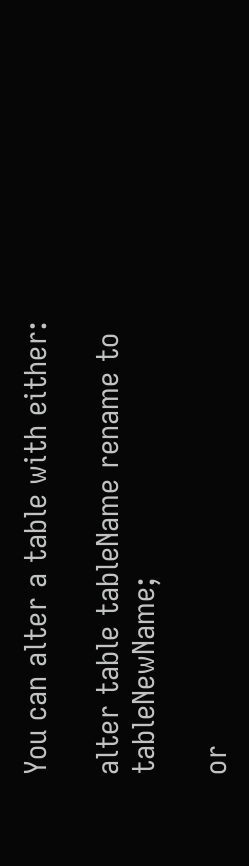You can alter a table with either:

alter table tableName rename to tableNewName;

or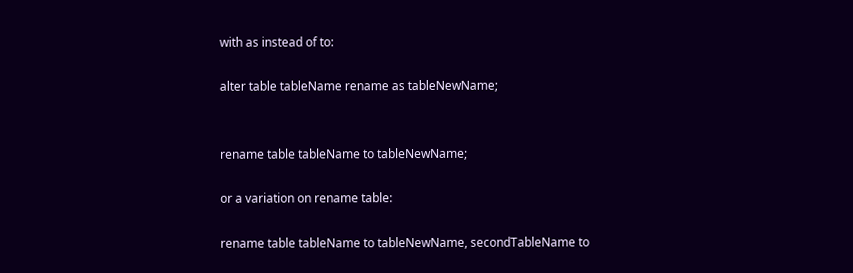with as instead of to:

alter table tableName rename as tableNewName;


rename table tableName to tableNewName;

or a variation on rename table:

rename table tableName to tableNewName, secondTableName to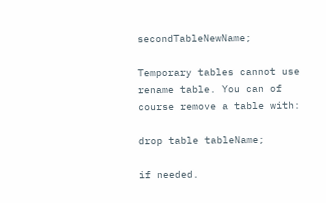secondTableNewName;

Temporary tables cannot use rename table. You can of course remove a table with:

drop table tableName;

if needed.